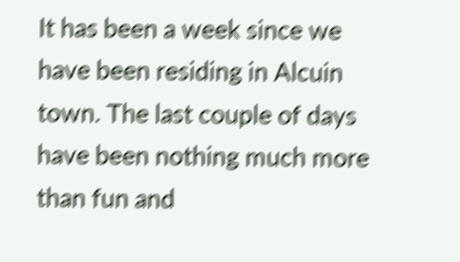It has been a week since we have been residing in Alcuin town. The last couple of days have been nothing much more than fun and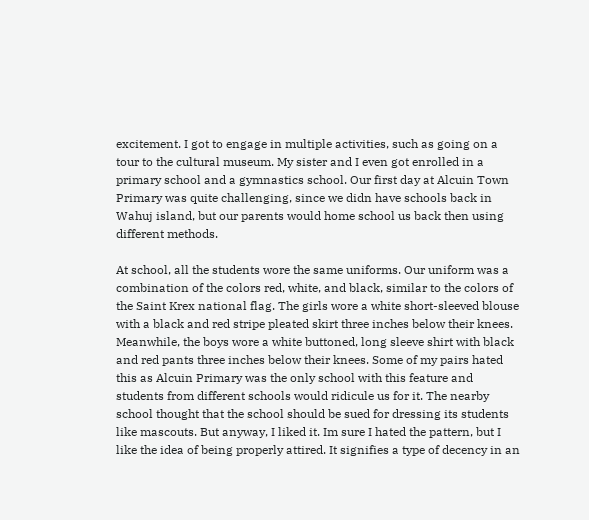excitement. I got to engage in multiple activities, such as going on a tour to the cultural museum. My sister and I even got enrolled in a primary school and a gymnastics school. Our first day at Alcuin Town Primary was quite challenging, since we didn have schools back in Wahuj island, but our parents would home school us back then using different methods.

At school, all the students wore the same uniforms. Our uniform was a combination of the colors red, white, and black, similar to the colors of the Saint Krex national flag. The girls wore a white short-sleeved blouse with a black and red stripe pleated skirt three inches below their knees. Meanwhile, the boys wore a white buttoned, long sleeve shirt with black and red pants three inches below their knees. Some of my pairs hated this as Alcuin Primary was the only school with this feature and students from different schools would ridicule us for it. The nearby school thought that the school should be sued for dressing its students like mascouts. But anyway, I liked it. Im sure I hated the pattern, but I like the idea of being properly attired. It signifies a type of decency in an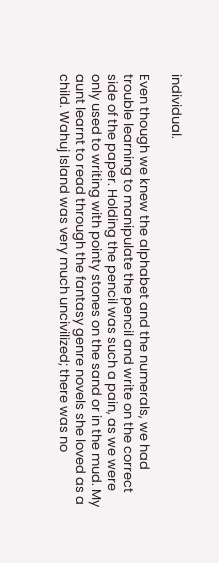individual.

Even though we knew the alphabet and the numerals, we had trouble learning to manipulate the pencil and write on the correct side of the paper. Holding the pencil was such a pain, as we were only used to writing with pointy stones on the sand or in the mud. My aunt learnt to read through the fantasy genre novels she loved as a child. Wahuj Island was very much uncivilized; there was no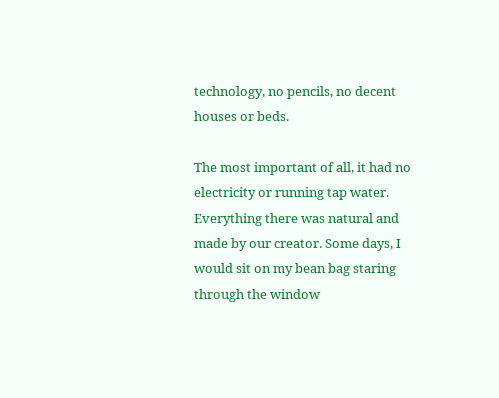technology, no pencils, no decent houses or beds.

The most important of all, it had no electricity or running tap water. Everything there was natural and made by our creator. Some days, I would sit on my bean bag staring through the window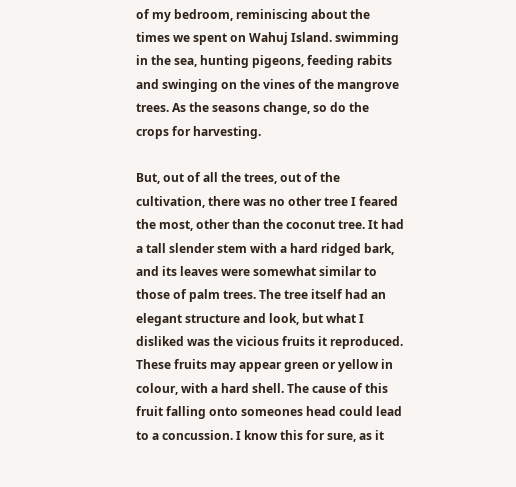of my bedroom, reminiscing about the times we spent on Wahuj Island. swimming in the sea, hunting pigeons, feeding rabits and swinging on the vines of the mangrove trees. As the seasons change, so do the crops for harvesting.

But, out of all the trees, out of the cultivation, there was no other tree I feared the most, other than the coconut tree. It had a tall slender stem with a hard ridged bark, and its leaves were somewhat similar to those of palm trees. The tree itself had an elegant structure and look, but what I disliked was the vicious fruits it reproduced. These fruits may appear green or yellow in colour, with a hard shell. The cause of this fruit falling onto someones head could lead to a concussion. I know this for sure, as it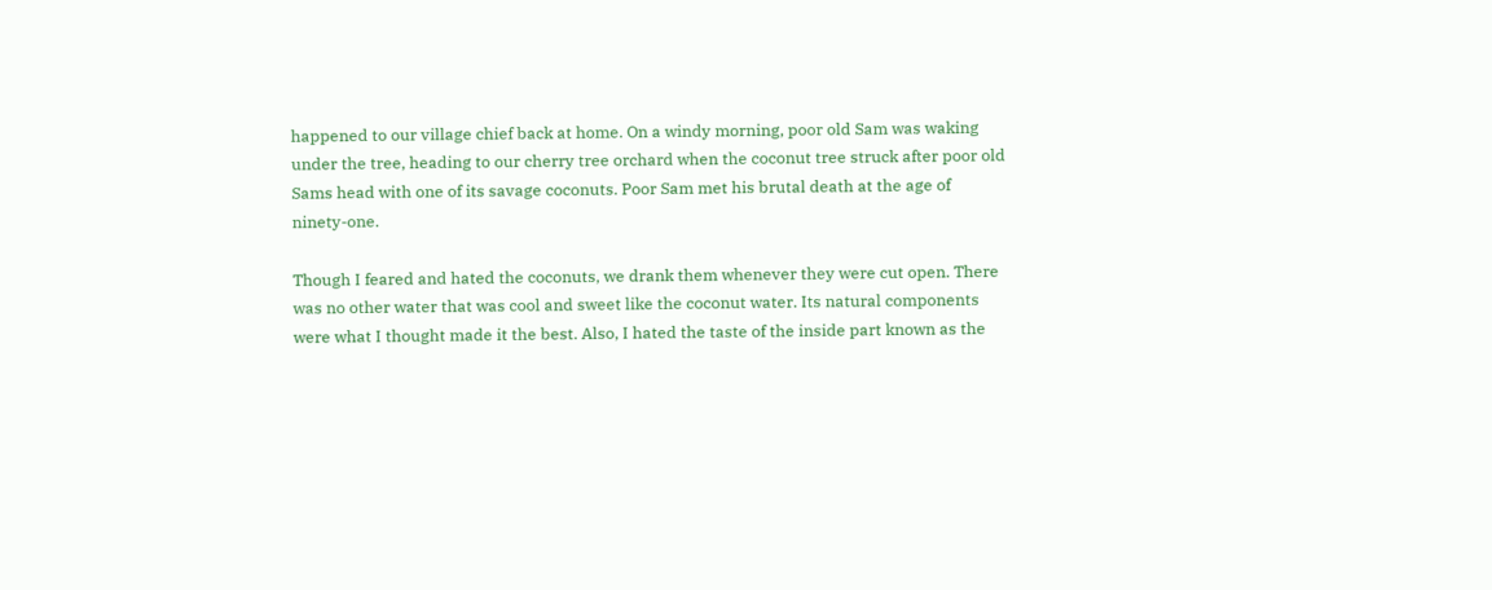happened to our village chief back at home. On a windy morning, poor old Sam was waking under the tree, heading to our cherry tree orchard when the coconut tree struck after poor old Sams head with one of its savage coconuts. Poor Sam met his brutal death at the age of ninety-one.

Though I feared and hated the coconuts, we drank them whenever they were cut open. There was no other water that was cool and sweet like the coconut water. Its natural components were what I thought made it the best. Also, I hated the taste of the inside part known as the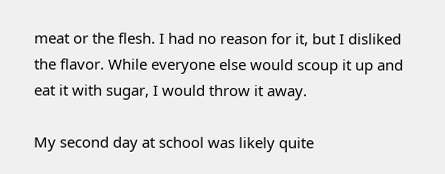meat or the flesh. I had no reason for it, but I disliked the flavor. While everyone else would scoup it up and eat it with sugar, I would throw it away.

My second day at school was likely quite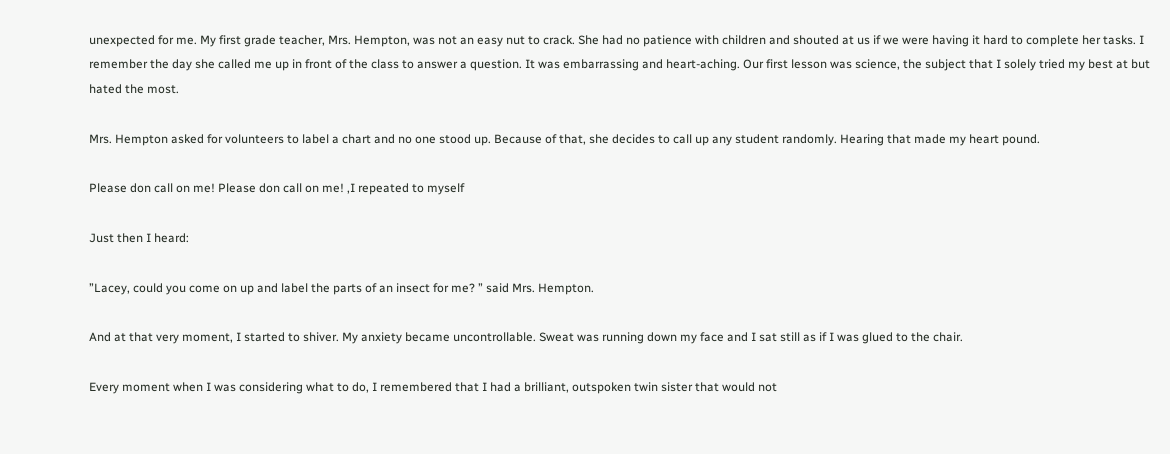unexpected for me. My first grade teacher, Mrs. Hempton, was not an easy nut to crack. She had no patience with children and shouted at us if we were having it hard to complete her tasks. I remember the day she called me up in front of the class to answer a question. It was embarrassing and heart-aching. Our first lesson was science, the subject that I solely tried my best at but hated the most.

Mrs. Hempton asked for volunteers to label a chart and no one stood up. Because of that, she decides to call up any student randomly. Hearing that made my heart pound.

Please don call on me! Please don call on me! ,I repeated to myself

Just then I heard:

”Lacey, could you come on up and label the parts of an insect for me? ” said Mrs. Hempton.

And at that very moment, I started to shiver. My anxiety became uncontrollable. Sweat was running down my face and I sat still as if I was glued to the chair.

Every moment when I was considering what to do, I remembered that I had a brilliant, outspoken twin sister that would not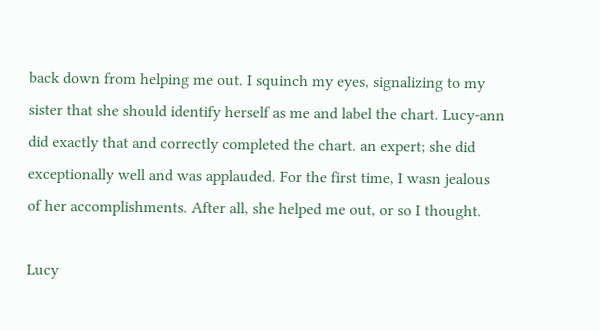back down from helping me out. I squinch my eyes, signalizing to my sister that she should identify herself as me and label the chart. Lucy-ann did exactly that and correctly completed the chart. an expert; she did exceptionally well and was applauded. For the first time, I wasn jealous of her accomplishments. After all, she helped me out, or so I thought.

Lucy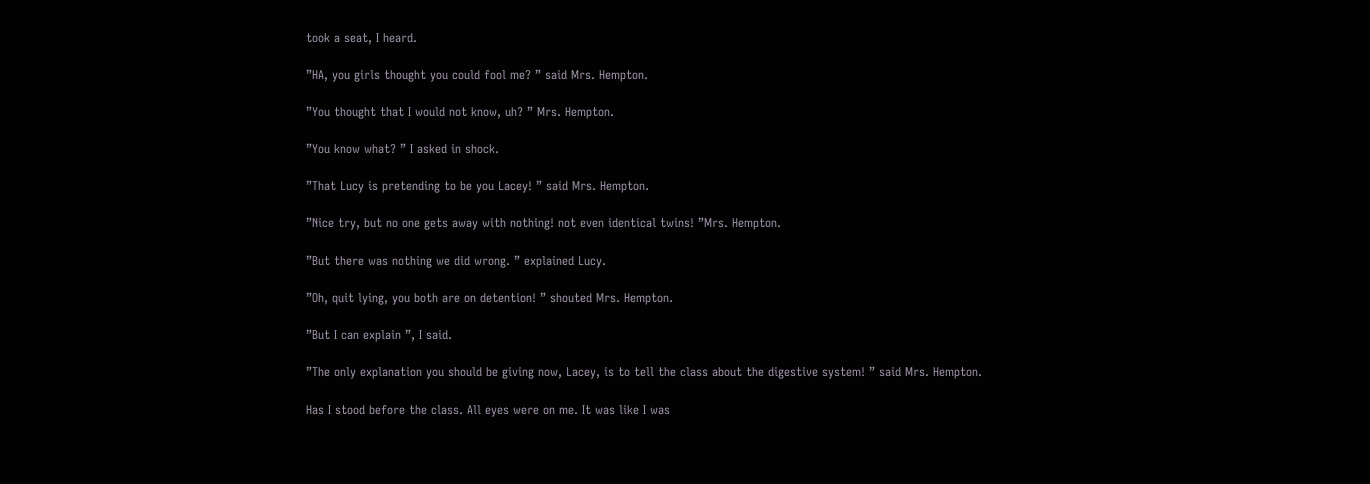took a seat, I heard.

”HA, you girls thought you could fool me? ” said Mrs. Hempton.

”You thought that I would not know, uh? ” Mrs. Hempton.

”You know what? ” I asked in shock.

”That Lucy is pretending to be you Lacey! ” said Mrs. Hempton.

”Nice try, but no one gets away with nothing! not even identical twins! ”Mrs. Hempton.

”But there was nothing we did wrong. ” explained Lucy.

”Oh, quit lying, you both are on detention! ” shouted Mrs. Hempton.

”But I can explain ”, I said.

”The only explanation you should be giving now, Lacey, is to tell the class about the digestive system! ” said Mrs. Hempton.

Has I stood before the class. All eyes were on me. It was like I was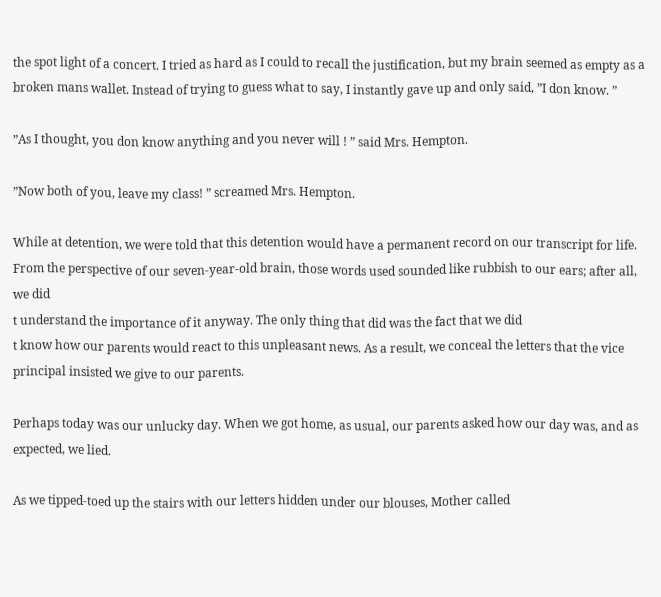the spot light of a concert. I tried as hard as I could to recall the justification, but my brain seemed as empty as a broken mans wallet. Instead of trying to guess what to say, I instantly gave up and only said, ”I don know. ”

”As I thought, you don know anything and you never will ! ” said Mrs. Hempton.

”Now both of you, leave my class! ” screamed Mrs. Hempton.

While at detention, we were told that this detention would have a permanent record on our transcript for life. From the perspective of our seven-year-old brain, those words used sounded like rubbish to our ears; after all, we did
t understand the importance of it anyway. The only thing that did was the fact that we did
t know how our parents would react to this unpleasant news. As a result, we conceal the letters that the vice principal insisted we give to our parents.

Perhaps today was our unlucky day. When we got home, as usual, our parents asked how our day was, and as expected, we lied.

As we tipped-toed up the stairs with our letters hidden under our blouses, Mother called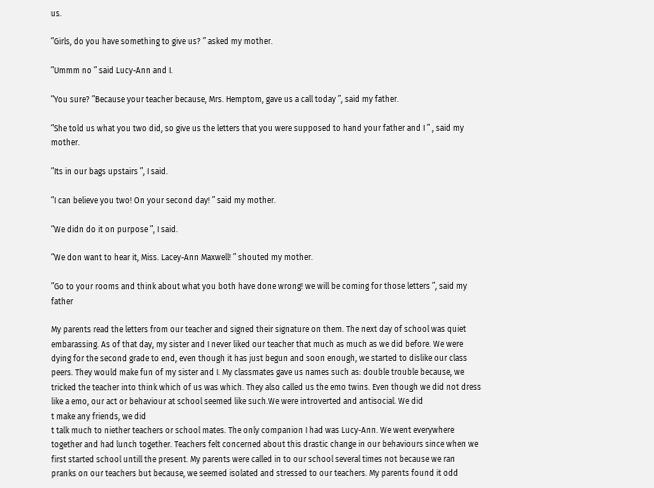us.

”Girls, do you have something to give us? ” asked my mother.

”Ummm no ” said Lucy-Ann and I.

”You sure? ”Because your teacher because, Mrs. Hemptom, gave us a call today ”, said my father.

”She told us what you two did, so give us the letters that you were supposed to hand your father and I ” , said my mother.

”Its in our bags upstairs ”, I said.

”I can believe you two! On your second day! ” said my mother.

”We didn do it on purpose ”, I said.

”We don want to hear it, Miss. Lacey-Ann Maxwell! ” shouted my mother.

”Go to your rooms and think about what you both have done wrong! we will be coming for those letters ”, said my father

My parents read the letters from our teacher and signed their signature on them. The next day of school was quiet embarassing. As of that day, my sister and I never liked our teacher that much as much as we did before. We were dying for the second grade to end, even though it has just begun and soon enough, we started to dislike our class peers. They would make fun of my sister and I. My classmates gave us names such as: double trouble because, we tricked the teacher into think which of us was which. They also called us the emo twins. Even though we did not dress like a emo, our act or behaviour at school seemed like such.We were introverted and antisocial. We did
t make any friends, we did
t talk much to niether teachers or school mates. The only companion I had was Lucy-Ann. We went everywhere together and had lunch together. Teachers felt concerned about this drastic change in our behaviours since when we first started school untill the present. My parents were called in to our school several times not because we ran pranks on our teachers but because, we seemed isolated and stressed to our teachers. My parents found it odd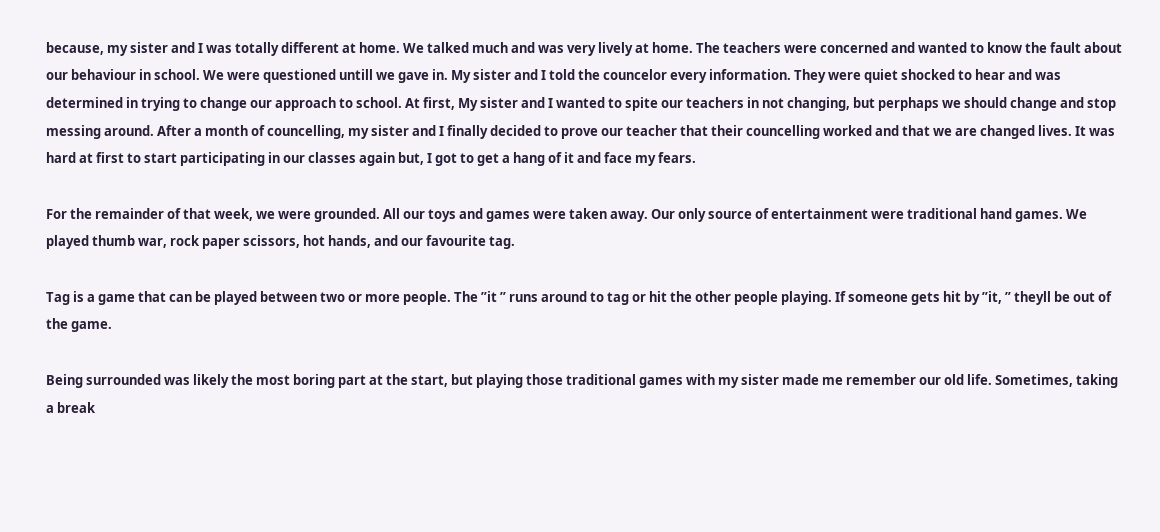because, my sister and I was totally different at home. We talked much and was very lively at home. The teachers were concerned and wanted to know the fault about our behaviour in school. We were questioned untill we gave in. My sister and I told the councelor every information. They were quiet shocked to hear and was determined in trying to change our approach to school. At first, My sister and I wanted to spite our teachers in not changing, but perphaps we should change and stop messing around. After a month of councelling, my sister and I finally decided to prove our teacher that their councelling worked and that we are changed lives. It was hard at first to start participating in our classes again but, I got to get a hang of it and face my fears.

For the remainder of that week, we were grounded. All our toys and games were taken away. Our only source of entertainment were traditional hand games. We played thumb war, rock paper scissors, hot hands, and our favourite tag.

Tag is a game that can be played between two or more people. The ”it ” runs around to tag or hit the other people playing. If someone gets hit by ”it, ” theyll be out of the game.

Being surrounded was likely the most boring part at the start, but playing those traditional games with my sister made me remember our old life. Sometimes, taking a break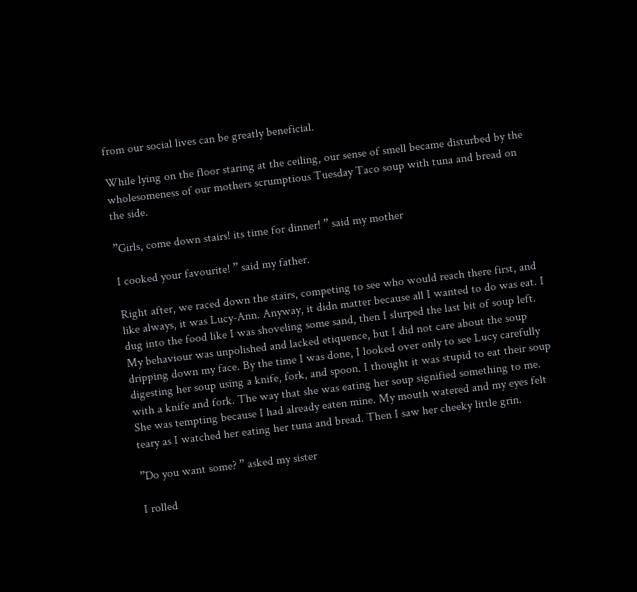from our social lives can be greatly beneficial.

While lying on the floor staring at the ceiling, our sense of smell became disturbed by the wholesomeness of our mothers scrumptious Tuesday Taco soup with tuna and bread on the side.

”Girls, come down stairs! its time for dinner! ” said my mother

I cooked your favourite! ” said my father.

Right after, we raced down the stairs, competing to see who would reach there first, and like always, it was Lucy-Ann. Anyway, it didn matter because all I wanted to do was eat. I dug into the food like I was shoveling some sand, then I slurped the last bit of soup left. My behaviour was unpolished and lacked etiquence, but I did not care about the soup dripping down my face. By the time I was done, I looked over only to see Lucy carefully digesting her soup using a knife, fork, and spoon. I thought it was stupid to eat their soup with a knife and fork. The way that she was eating her soup signified something to me. She was tempting because I had already eaten mine. My mouth watered and my eyes felt teary as I watched her eating her tuna and bread. Then I saw her cheeky little grin.

”Do you want some? ” asked my sister

I rolled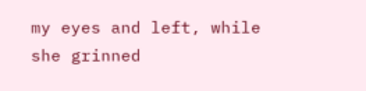my eyes and left, while she grinned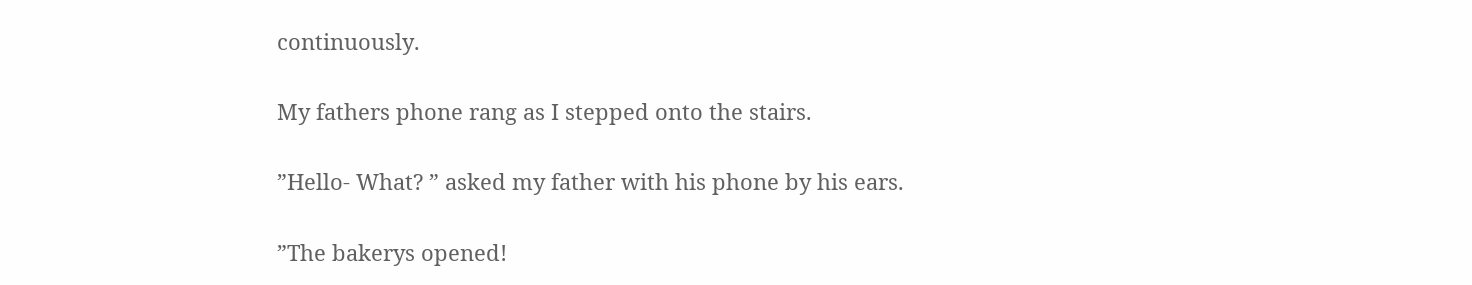continuously.

My fathers phone rang as I stepped onto the stairs.

”Hello- What? ” asked my father with his phone by his ears.

”The bakerys opened!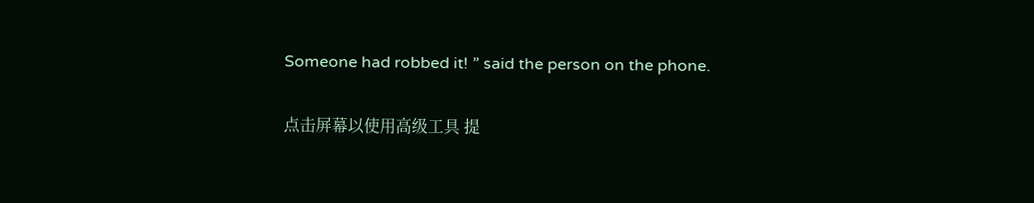Someone had robbed it! ” said the person on the phone.

点击屏幕以使用高级工具 提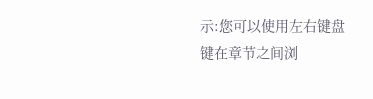示:您可以使用左右键盘键在章节之间浏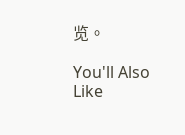览。

You'll Also Like